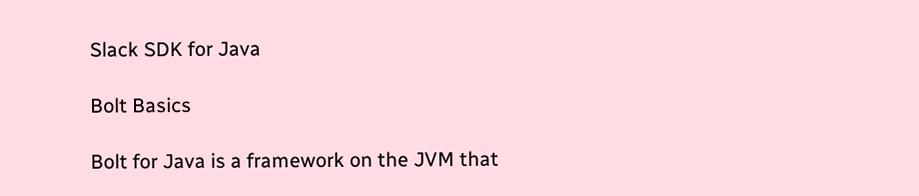Slack SDK for Java

Bolt Basics

Bolt for Java is a framework on the JVM that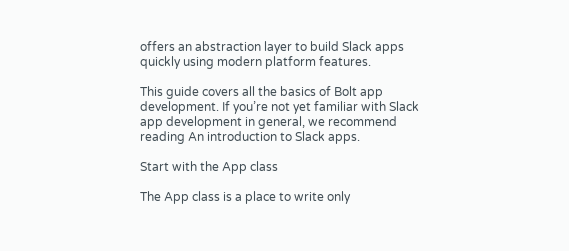offers an abstraction layer to build Slack apps quickly using modern platform features.

This guide covers all the basics of Bolt app development. If you’re not yet familiar with Slack app development in general, we recommend reading An introduction to Slack apps.

Start with the App class

The App class is a place to write only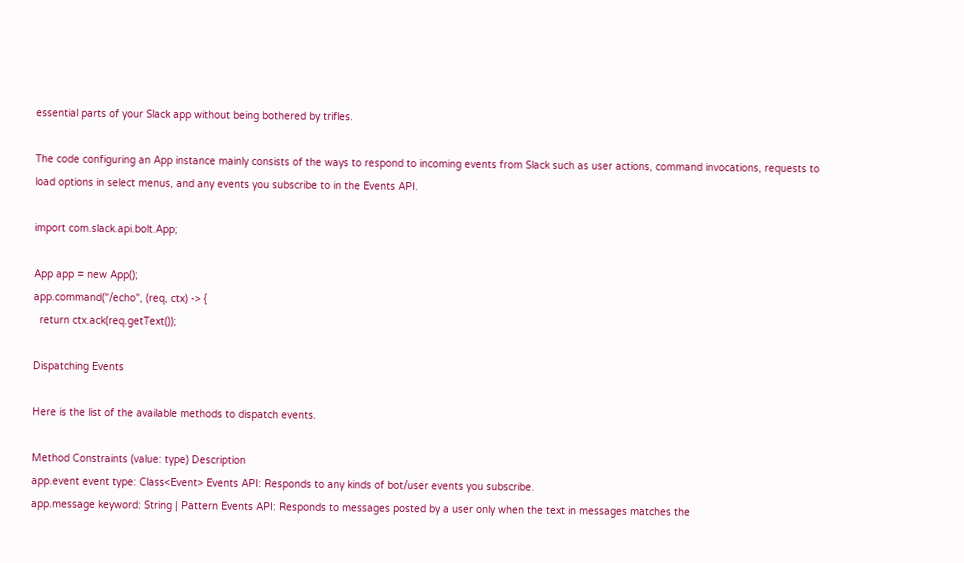essential parts of your Slack app without being bothered by trifles.

The code configuring an App instance mainly consists of the ways to respond to incoming events from Slack such as user actions, command invocations, requests to load options in select menus, and any events you subscribe to in the Events API.

import com.slack.api.bolt.App;

App app = new App();
app.command("/echo", (req, ctx) -> {
  return ctx.ack(req.getText());

Dispatching Events

Here is the list of the available methods to dispatch events.

Method Constraints (value: type) Description
app.event event type: Class<Event> Events API: Responds to any kinds of bot/user events you subscribe.
app.message keyword: String | Pattern Events API: Responds to messages posted by a user only when the text in messages matches the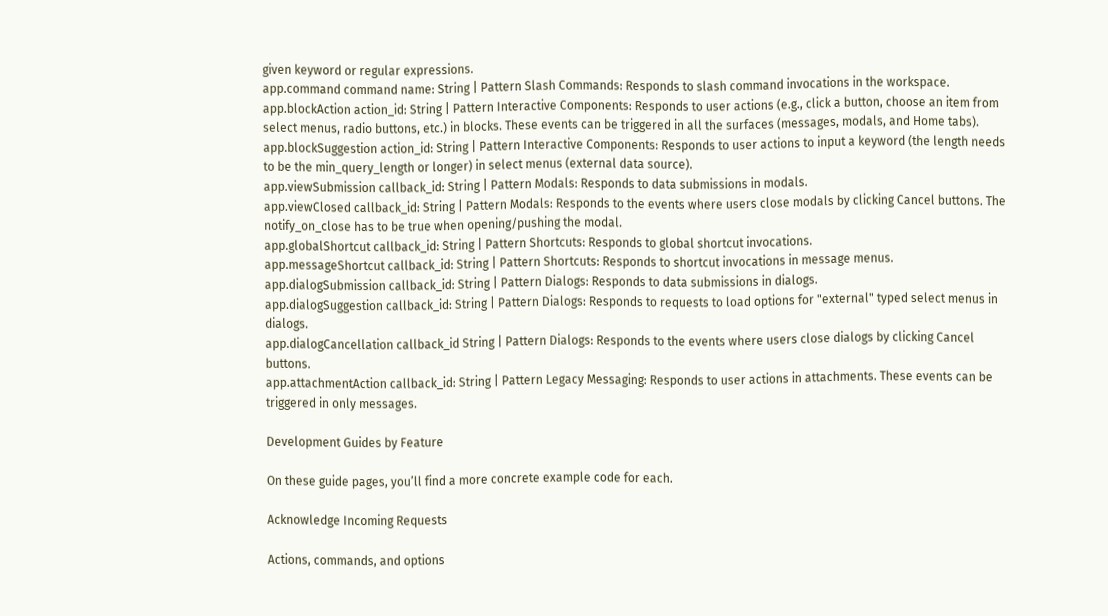given keyword or regular expressions.
app.command command name: String | Pattern Slash Commands: Responds to slash command invocations in the workspace.
app.blockAction action_id: String | Pattern Interactive Components: Responds to user actions (e.g., click a button, choose an item from select menus, radio buttons, etc.) in blocks. These events can be triggered in all the surfaces (messages, modals, and Home tabs).
app.blockSuggestion action_id: String | Pattern Interactive Components: Responds to user actions to input a keyword (the length needs to be the min_query_length or longer) in select menus (external data source).
app.viewSubmission callback_id: String | Pattern Modals: Responds to data submissions in modals.
app.viewClosed callback_id: String | Pattern Modals: Responds to the events where users close modals by clicking Cancel buttons. The notify_on_close has to be true when opening/pushing the modal.
app.globalShortcut callback_id: String | Pattern Shortcuts: Responds to global shortcut invocations.
app.messageShortcut callback_id: String | Pattern Shortcuts: Responds to shortcut invocations in message menus.
app.dialogSubmission callback_id: String | Pattern Dialogs: Responds to data submissions in dialogs.
app.dialogSuggestion callback_id: String | Pattern Dialogs: Responds to requests to load options for "external" typed select menus in dialogs.
app.dialogCancellation callback_id String | Pattern Dialogs: Responds to the events where users close dialogs by clicking Cancel buttons.
app.attachmentAction callback_id: String | Pattern Legacy Messaging: Responds to user actions in attachments. These events can be triggered in only messages.

Development Guides by Feature

On these guide pages, you’ll find a more concrete example code for each.

Acknowledge Incoming Requests

Actions, commands, and options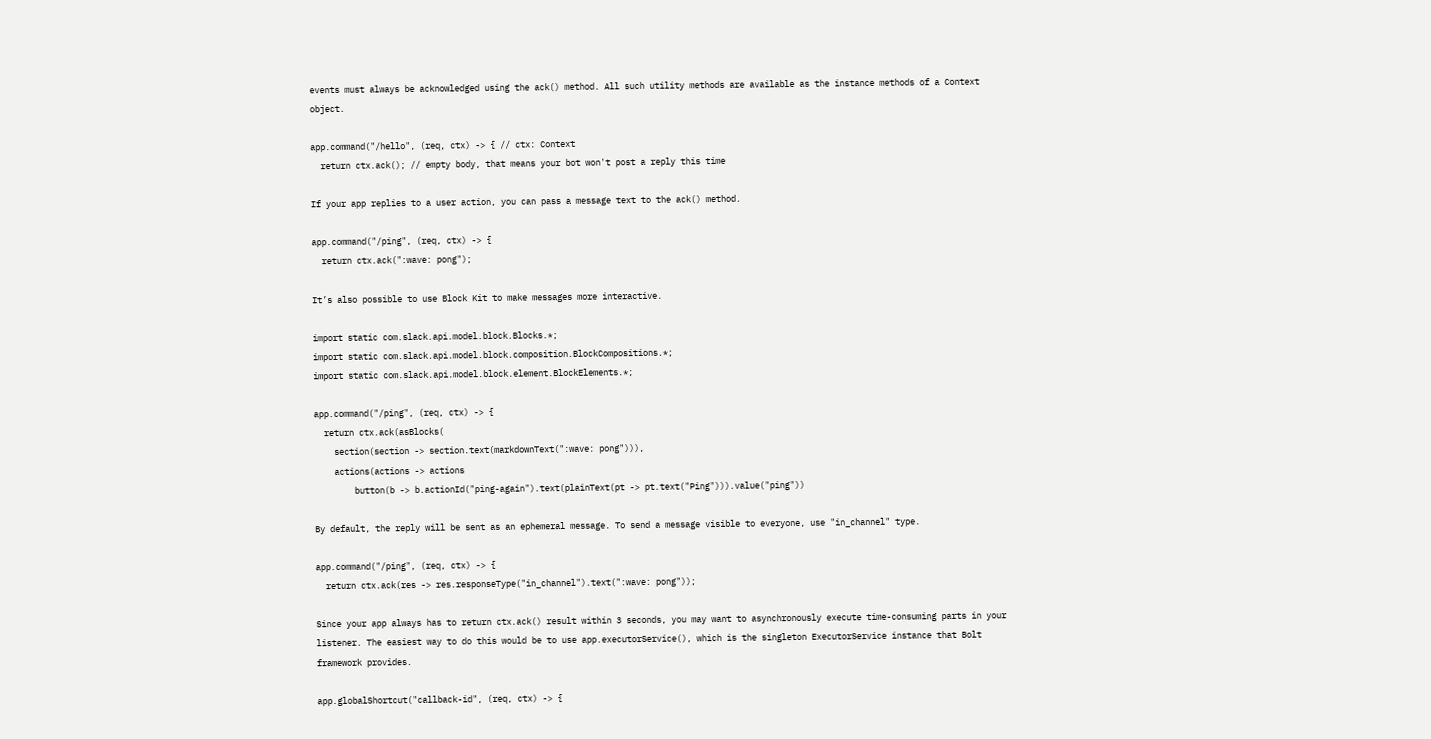events must always be acknowledged using the ack() method. All such utility methods are available as the instance methods of a Context object.

app.command("/hello", (req, ctx) -> { // ctx: Context
  return ctx.ack(); // empty body, that means your bot won't post a reply this time

If your app replies to a user action, you can pass a message text to the ack() method.

app.command("/ping", (req, ctx) -> {
  return ctx.ack(":wave: pong");

It’s also possible to use Block Kit to make messages more interactive.

import static com.slack.api.model.block.Blocks.*;
import static com.slack.api.model.block.composition.BlockCompositions.*;
import static com.slack.api.model.block.element.BlockElements.*;

app.command("/ping", (req, ctx) -> {
  return ctx.ack(asBlocks(
    section(section -> section.text(markdownText(":wave: pong"))),
    actions(actions -> actions
        button(b -> b.actionId("ping-again").text(plainText(pt -> pt.text("Ping"))).value("ping"))

By default, the reply will be sent as an ephemeral message. To send a message visible to everyone, use "in_channel" type.

app.command("/ping", (req, ctx) -> {
  return ctx.ack(res -> res.responseType("in_channel").text(":wave: pong"));

Since your app always has to return ctx.ack() result within 3 seconds, you may want to asynchronously execute time-consuming parts in your listener. The easiest way to do this would be to use app.executorService(), which is the singleton ExecutorService instance that Bolt framework provides.

app.globalShortcut("callback-id", (req, ctx) -> {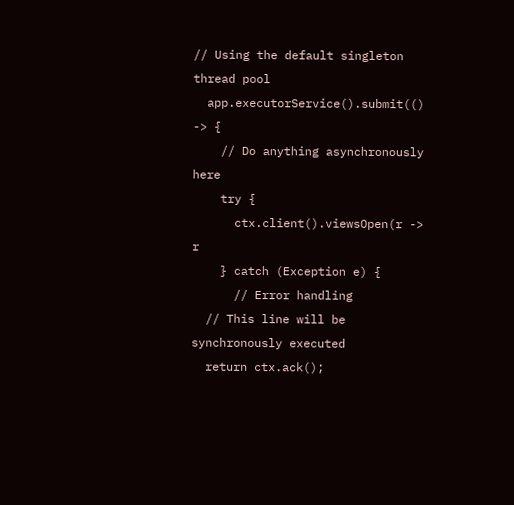// Using the default singleton thread pool
  app.executorService().submit(() -> {
    // Do anything asynchronously here
    try {
      ctx.client().viewsOpen(r -> r
    } catch (Exception e) {
      // Error handling
  // This line will be synchronously executed
  return ctx.ack();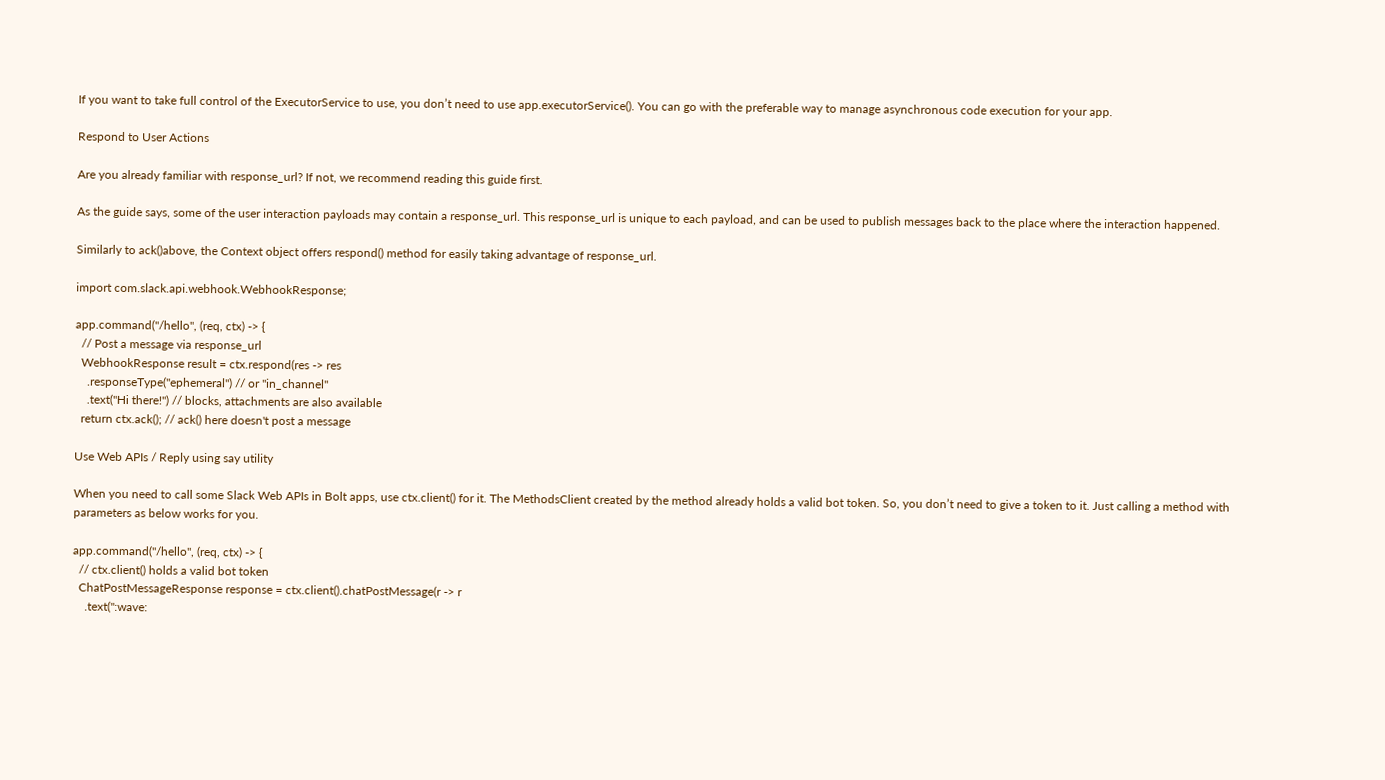If you want to take full control of the ExecutorService to use, you don’t need to use app.executorService(). You can go with the preferable way to manage asynchronous code execution for your app.

Respond to User Actions

Are you already familiar with response_url? If not, we recommend reading this guide first.

As the guide says, some of the user interaction payloads may contain a response_url. This response_url is unique to each payload, and can be used to publish messages back to the place where the interaction happened.

Similarly to ack()above, the Context object offers respond() method for easily taking advantage of response_url.

import com.slack.api.webhook.WebhookResponse;

app.command("/hello", (req, ctx) -> {
  // Post a message via response_url
  WebhookResponse result = ctx.respond(res -> res
    .responseType("ephemeral") // or "in_channel"
    .text("Hi there!") // blocks, attachments are also available
  return ctx.ack(); // ack() here doesn't post a message

Use Web APIs / Reply using say utility

When you need to call some Slack Web APIs in Bolt apps, use ctx.client() for it. The MethodsClient created by the method already holds a valid bot token. So, you don’t need to give a token to it. Just calling a method with parameters as below works for you.

app.command("/hello", (req, ctx) -> {
  // ctx.client() holds a valid bot token
  ChatPostMessageResponse response = ctx.client().chatPostMessage(r -> r
    .text(":wave: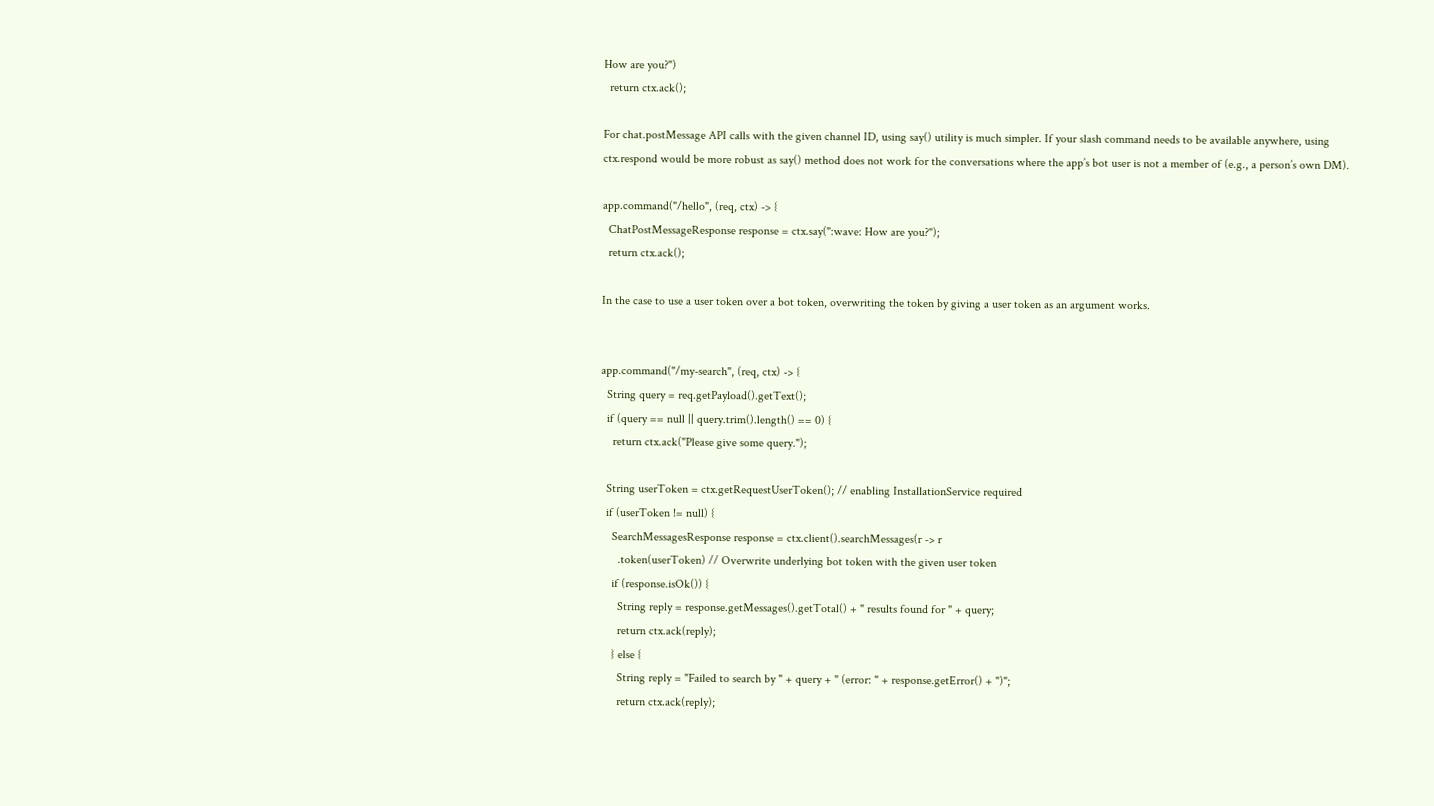How are you?")
  return ctx.ack();

For chat.postMessage API calls with the given channel ID, using say() utility is much simpler. If your slash command needs to be available anywhere, using ctx.respond would be more robust as say() method does not work for the conversations where the app’s bot user is not a member of (e.g., a person’s own DM).

app.command("/hello", (req, ctx) -> {
  ChatPostMessageResponse response = ctx.say(":wave: How are you?");
  return ctx.ack();

In the case to use a user token over a bot token, overwriting the token by giving a user token as an argument works.


app.command("/my-search", (req, ctx) -> {
  String query = req.getPayload().getText();
  if (query == null || query.trim().length() == 0) {
    return ctx.ack("Please give some query.");

  String userToken = ctx.getRequestUserToken(); // enabling InstallationService required
  if (userToken != null) {
    SearchMessagesResponse response = ctx.client().searchMessages(r -> r
      .token(userToken) // Overwrite underlying bot token with the given user token
    if (response.isOk()) {
      String reply = response.getMessages().getTotal() + " results found for " + query;
      return ctx.ack(reply);
    } else {
      String reply = "Failed to search by " + query + " (error: " + response.getError() + ")";
      return ctx.ack(reply);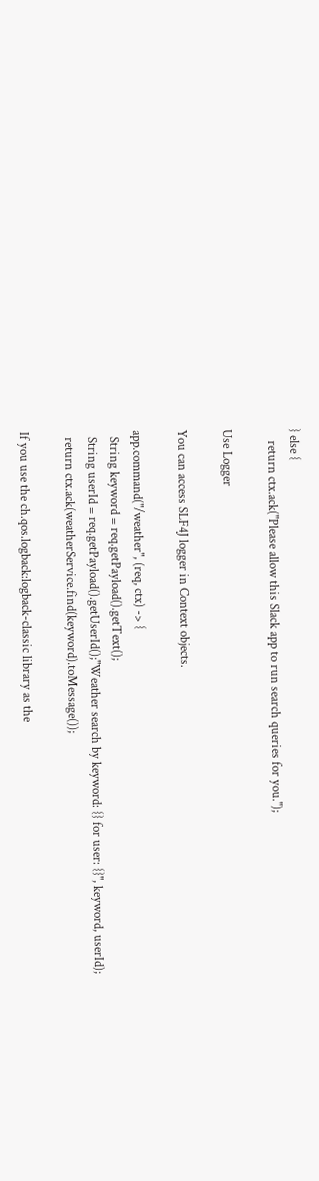} else {
    return ctx.ack("Please allow this Slack app to run search queries for you.");

Use Logger

You can access SLF4J logger in Context objects.

app.command("/weather", (req, ctx) -> {
  String keyword = req.getPayload().getText();
  String userId = req.getPayload().getUserId();"Weather search by keyword: {} for user: {}", keyword, userId);
  return ctx.ack(weatherService.find(keyword).toMessage());

If you use the ch.qos.logback:logback-classic library as the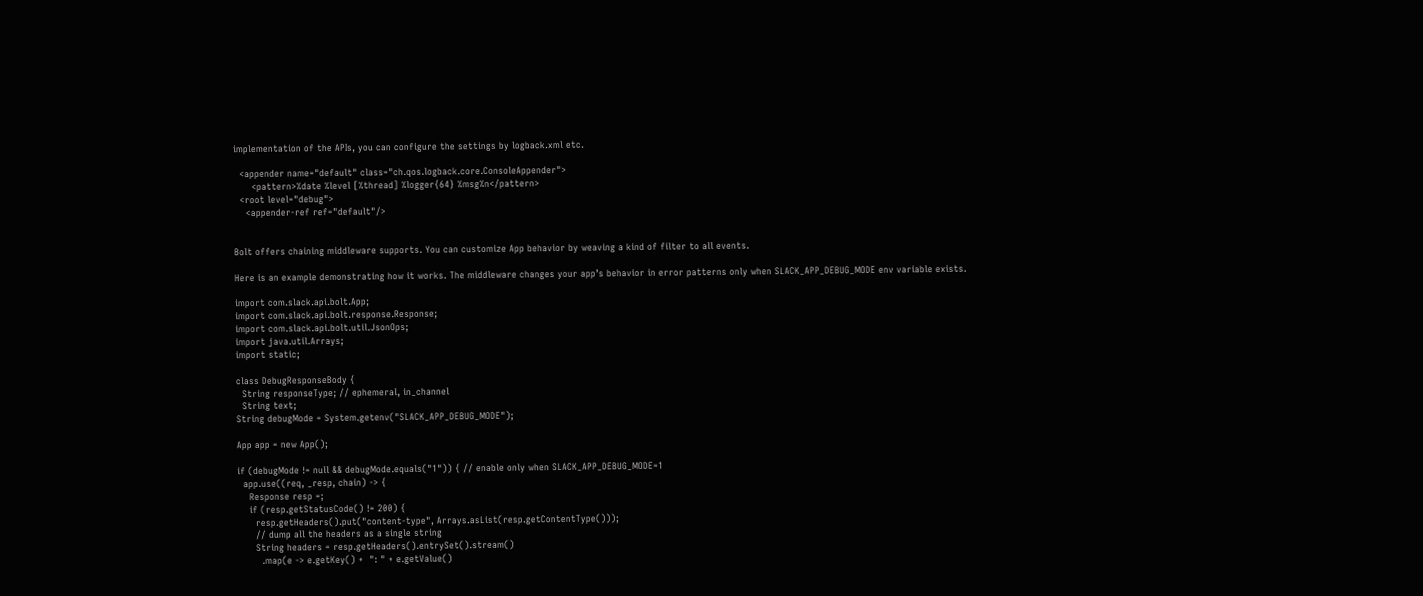implementation of the APIs, you can configure the settings by logback.xml etc.

  <appender name="default" class="ch.qos.logback.core.ConsoleAppender">
      <pattern>%date %level [%thread] %logger{64} %msg%n</pattern>
  <root level="debug">
    <appender-ref ref="default"/>


Bolt offers chaining middleware supports. You can customize App behavior by weaving a kind of filter to all events.

Here is an example demonstrating how it works. The middleware changes your app’s behavior in error patterns only when SLACK_APP_DEBUG_MODE env variable exists.

import com.slack.api.bolt.App;
import com.slack.api.bolt.response.Response;
import com.slack.api.bolt.util.JsonOps;
import java.util.Arrays;
import static;

class DebugResponseBody {
  String responseType; // ephemeral, in_channel
  String text;
String debugMode = System.getenv("SLACK_APP_DEBUG_MODE");

App app = new App();

if (debugMode != null && debugMode.equals("1")) { // enable only when SLACK_APP_DEBUG_MODE=1
  app.use((req, _resp, chain) -> {
    Response resp =;
    if (resp.getStatusCode() != 200) {
      resp.getHeaders().put("content-type", Arrays.asList(resp.getContentType()));
      // dump all the headers as a single string
      String headers = resp.getHeaders().entrySet().stream()
        .map(e -> e.getKey() +  ": " + e.getValue()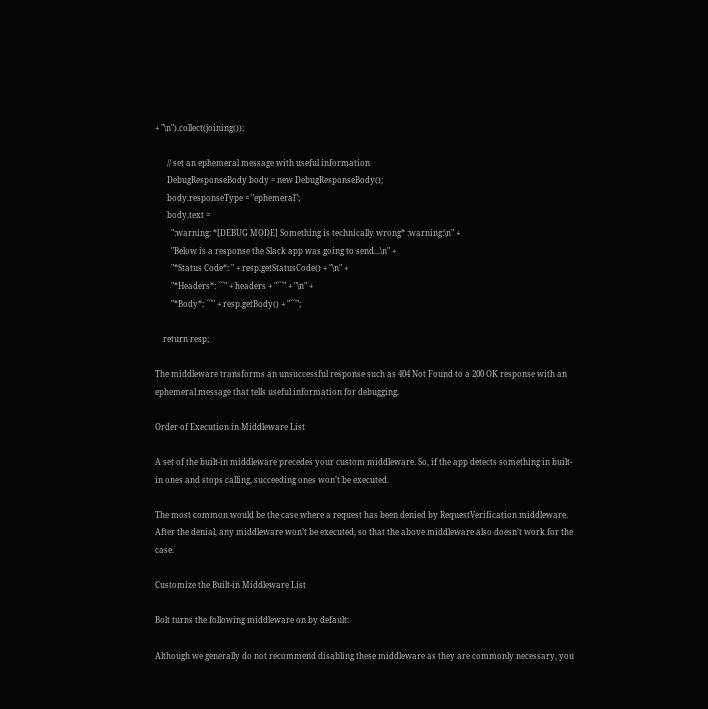+ "\n").collect(joining());

      // set an ephemeral message with useful information
      DebugResponseBody body = new DebugResponseBody();
      body.responseType = "ephemeral";
      body.text =
        ":warning: *[DEBUG MODE] Something is technically wrong* :warning:\n" +
        "Below is a response the Slack app was going to send...\n" +
        "*Status Code*: " + resp.getStatusCode() + "\n" +
        "*Headers*: ```" + headers + "```" + "\n" +
        "*Body*: ```" + resp.getBody() + "```";

    return resp;

The middleware transforms an unsuccessful response such as 404 Not Found to a 200 OK response with an ephemeral message that tells useful information for debugging.

Order of Execution in Middleware List

A set of the built-in middleware precedes your custom middleware. So, if the app detects something in built-in ones and stops calling, succeeding ones won’t be executed.

The most common would be the case where a request has been denied by RequestVerification middleware. After the denial, any middleware won’t be executed, so that the above middleware also doesn’t work for the case.

Customize the Built-in Middleware List

Bolt turns the following middleware on by default:

Although we generally do not recommend disabling these middleware as they are commonly necessary, you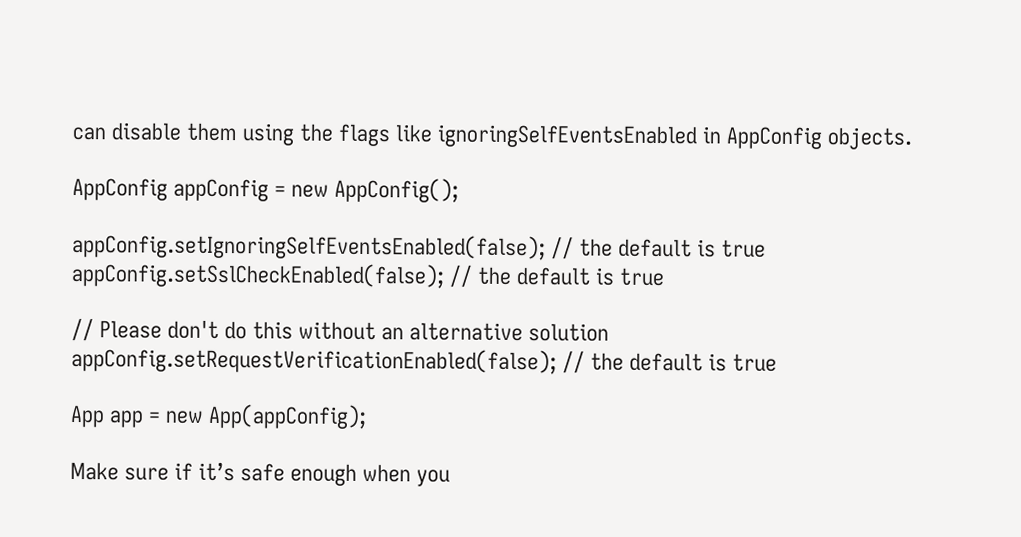can disable them using the flags like ignoringSelfEventsEnabled in AppConfig objects.

AppConfig appConfig = new AppConfig();

appConfig.setIgnoringSelfEventsEnabled(false); // the default is true
appConfig.setSslCheckEnabled(false); // the default is true

// Please don't do this without an alternative solution
appConfig.setRequestVerificationEnabled(false); // the default is true

App app = new App(appConfig);

Make sure if it’s safe enough when you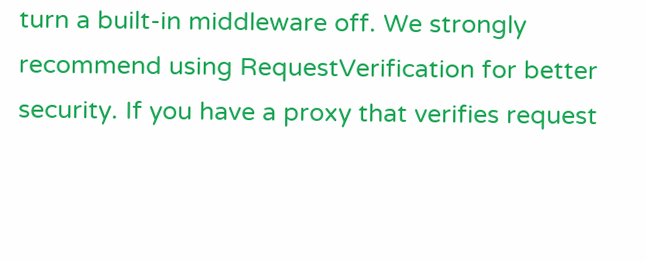turn a built-in middleware off. We strongly recommend using RequestVerification for better security. If you have a proxy that verifies request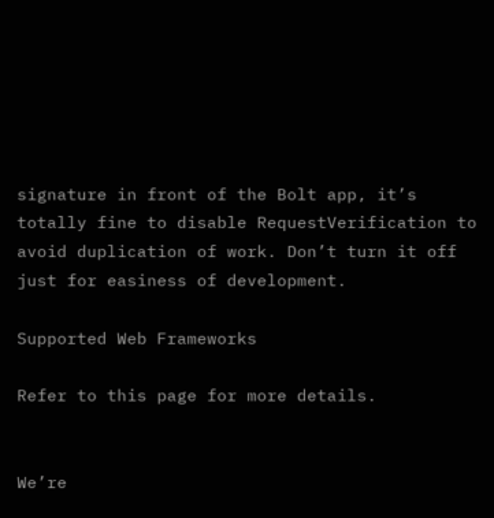signature in front of the Bolt app, it’s totally fine to disable RequestVerification to avoid duplication of work. Don’t turn it off just for easiness of development.

Supported Web Frameworks

Refer to this page for more details.


We’re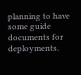planning to have some guide documents for deployments.